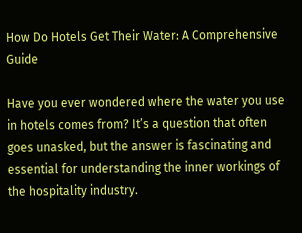How Do Hotels Get Their Water: A Comprehensive Guide

Have you ever wondered where the water you use in hotels comes from? It’s a question that often goes unasked, but the answer is fascinating and essential for understanding the inner workings of the hospitality industry.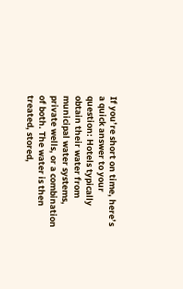If you’re short on time, here’s a quick answer to your question: Hotels typically obtain their water from municipal water systems, private wells, or a combination of both. The water is then treated, stored,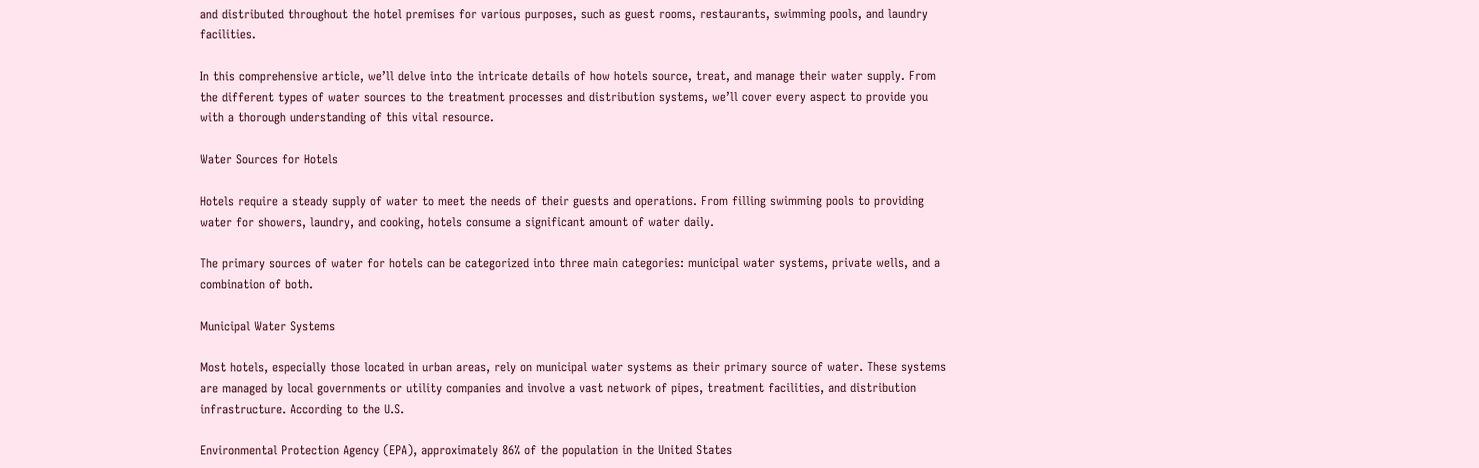and distributed throughout the hotel premises for various purposes, such as guest rooms, restaurants, swimming pools, and laundry facilities.

In this comprehensive article, we’ll delve into the intricate details of how hotels source, treat, and manage their water supply. From the different types of water sources to the treatment processes and distribution systems, we’ll cover every aspect to provide you with a thorough understanding of this vital resource.

Water Sources for Hotels

Hotels require a steady supply of water to meet the needs of their guests and operations. From filling swimming pools to providing water for showers, laundry, and cooking, hotels consume a significant amount of water daily.

The primary sources of water for hotels can be categorized into three main categories: municipal water systems, private wells, and a combination of both.

Municipal Water Systems

Most hotels, especially those located in urban areas, rely on municipal water systems as their primary source of water. These systems are managed by local governments or utility companies and involve a vast network of pipes, treatment facilities, and distribution infrastructure. According to the U.S.

Environmental Protection Agency (EPA), approximately 86% of the population in the United States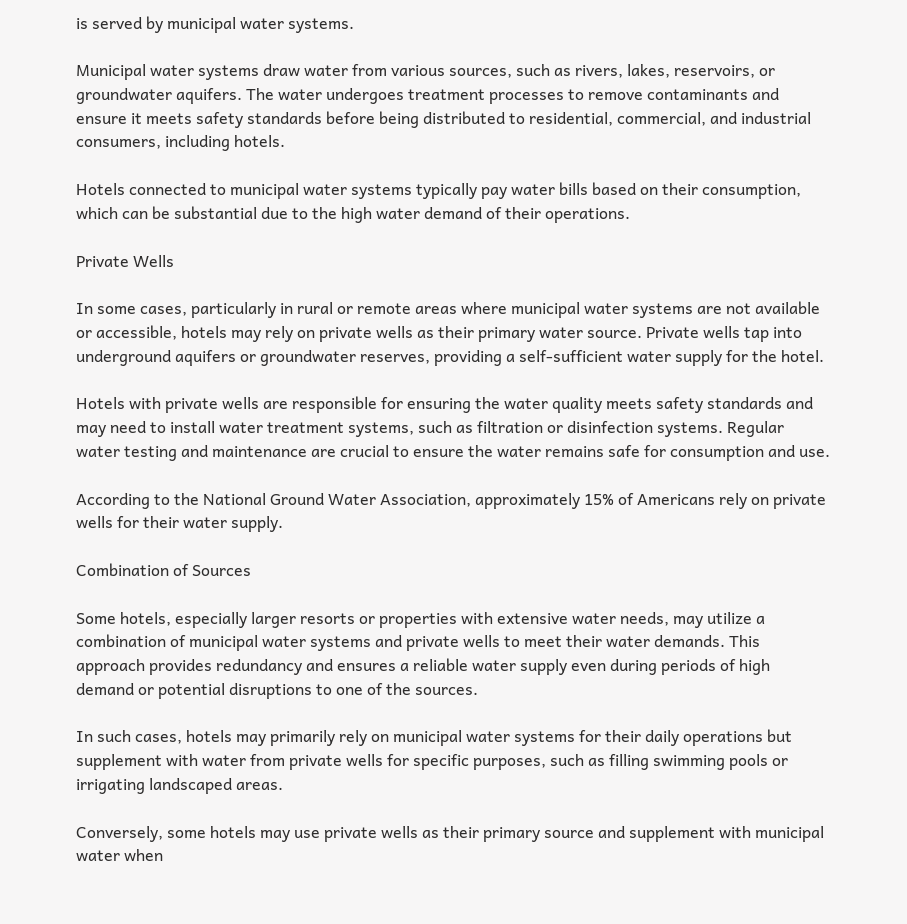is served by municipal water systems.

Municipal water systems draw water from various sources, such as rivers, lakes, reservoirs, or groundwater aquifers. The water undergoes treatment processes to remove contaminants and ensure it meets safety standards before being distributed to residential, commercial, and industrial consumers, including hotels.

Hotels connected to municipal water systems typically pay water bills based on their consumption, which can be substantial due to the high water demand of their operations.

Private Wells

In some cases, particularly in rural or remote areas where municipal water systems are not available or accessible, hotels may rely on private wells as their primary water source. Private wells tap into underground aquifers or groundwater reserves, providing a self-sufficient water supply for the hotel.

Hotels with private wells are responsible for ensuring the water quality meets safety standards and may need to install water treatment systems, such as filtration or disinfection systems. Regular water testing and maintenance are crucial to ensure the water remains safe for consumption and use.

According to the National Ground Water Association, approximately 15% of Americans rely on private wells for their water supply.

Combination of Sources

Some hotels, especially larger resorts or properties with extensive water needs, may utilize a combination of municipal water systems and private wells to meet their water demands. This approach provides redundancy and ensures a reliable water supply even during periods of high demand or potential disruptions to one of the sources.

In such cases, hotels may primarily rely on municipal water systems for their daily operations but supplement with water from private wells for specific purposes, such as filling swimming pools or irrigating landscaped areas.

Conversely, some hotels may use private wells as their primary source and supplement with municipal water when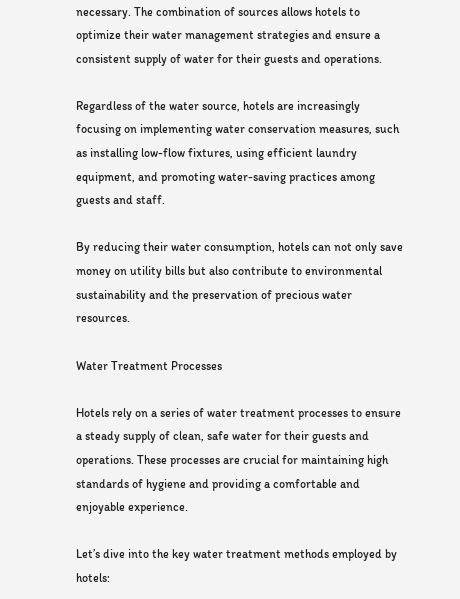necessary. The combination of sources allows hotels to optimize their water management strategies and ensure a consistent supply of water for their guests and operations.

Regardless of the water source, hotels are increasingly focusing on implementing water conservation measures, such as installing low-flow fixtures, using efficient laundry equipment, and promoting water-saving practices among guests and staff.

By reducing their water consumption, hotels can not only save money on utility bills but also contribute to environmental sustainability and the preservation of precious water resources.

Water Treatment Processes

Hotels rely on a series of water treatment processes to ensure a steady supply of clean, safe water for their guests and operations. These processes are crucial for maintaining high standards of hygiene and providing a comfortable and enjoyable experience.

Let’s dive into the key water treatment methods employed by hotels: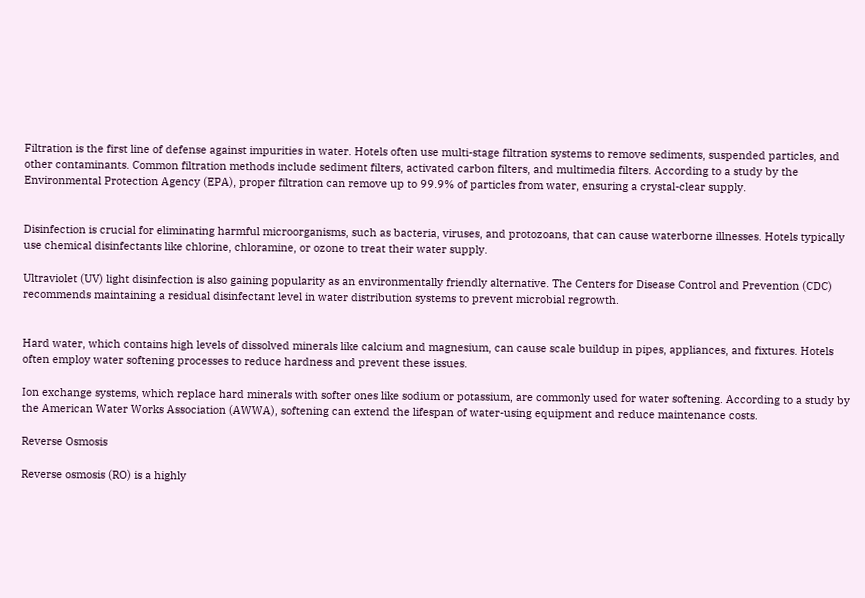Filtration is the first line of defense against impurities in water. Hotels often use multi-stage filtration systems to remove sediments, suspended particles, and other contaminants. Common filtration methods include sediment filters, activated carbon filters, and multimedia filters. According to a study by the Environmental Protection Agency (EPA), proper filtration can remove up to 99.9% of particles from water, ensuring a crystal-clear supply.


Disinfection is crucial for eliminating harmful microorganisms, such as bacteria, viruses, and protozoans, that can cause waterborne illnesses. Hotels typically use chemical disinfectants like chlorine, chloramine, or ozone to treat their water supply.

Ultraviolet (UV) light disinfection is also gaining popularity as an environmentally friendly alternative. The Centers for Disease Control and Prevention (CDC) recommends maintaining a residual disinfectant level in water distribution systems to prevent microbial regrowth.


Hard water, which contains high levels of dissolved minerals like calcium and magnesium, can cause scale buildup in pipes, appliances, and fixtures. Hotels often employ water softening processes to reduce hardness and prevent these issues.

Ion exchange systems, which replace hard minerals with softer ones like sodium or potassium, are commonly used for water softening. According to a study by the American Water Works Association (AWWA), softening can extend the lifespan of water-using equipment and reduce maintenance costs.

Reverse Osmosis

Reverse osmosis (RO) is a highly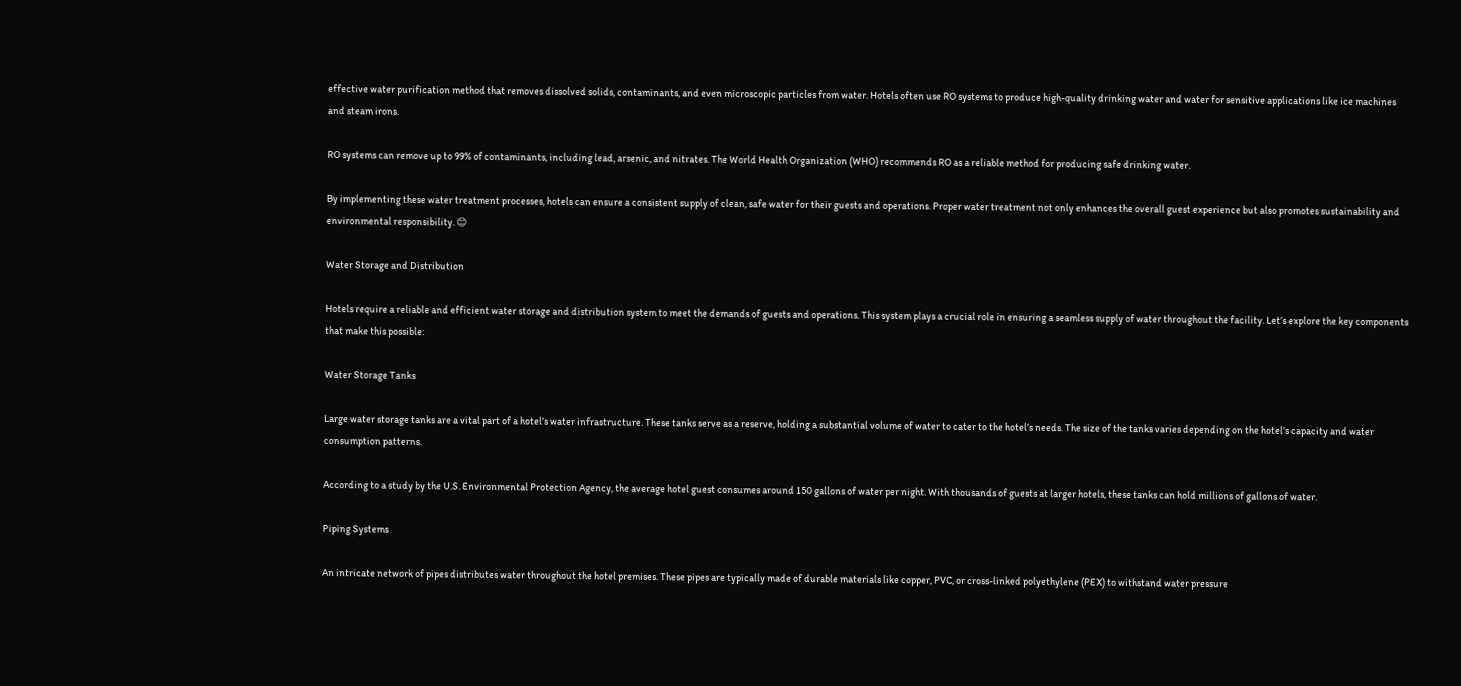effective water purification method that removes dissolved solids, contaminants, and even microscopic particles from water. Hotels often use RO systems to produce high-quality drinking water and water for sensitive applications like ice machines and steam irons.

RO systems can remove up to 99% of contaminants, including lead, arsenic, and nitrates. The World Health Organization (WHO) recommends RO as a reliable method for producing safe drinking water.

By implementing these water treatment processes, hotels can ensure a consistent supply of clean, safe water for their guests and operations. Proper water treatment not only enhances the overall guest experience but also promotes sustainability and environmental responsibility. 😊

Water Storage and Distribution

Hotels require a reliable and efficient water storage and distribution system to meet the demands of guests and operations. This system plays a crucial role in ensuring a seamless supply of water throughout the facility. Let’s explore the key components that make this possible:

Water Storage Tanks

Large water storage tanks are a vital part of a hotel’s water infrastructure. These tanks serve as a reserve, holding a substantial volume of water to cater to the hotel’s needs. The size of the tanks varies depending on the hotel’s capacity and water consumption patterns.

According to a study by the U.S. Environmental Protection Agency, the average hotel guest consumes around 150 gallons of water per night. With thousands of guests at larger hotels, these tanks can hold millions of gallons of water.

Piping Systems

An intricate network of pipes distributes water throughout the hotel premises. These pipes are typically made of durable materials like copper, PVC, or cross-linked polyethylene (PEX) to withstand water pressure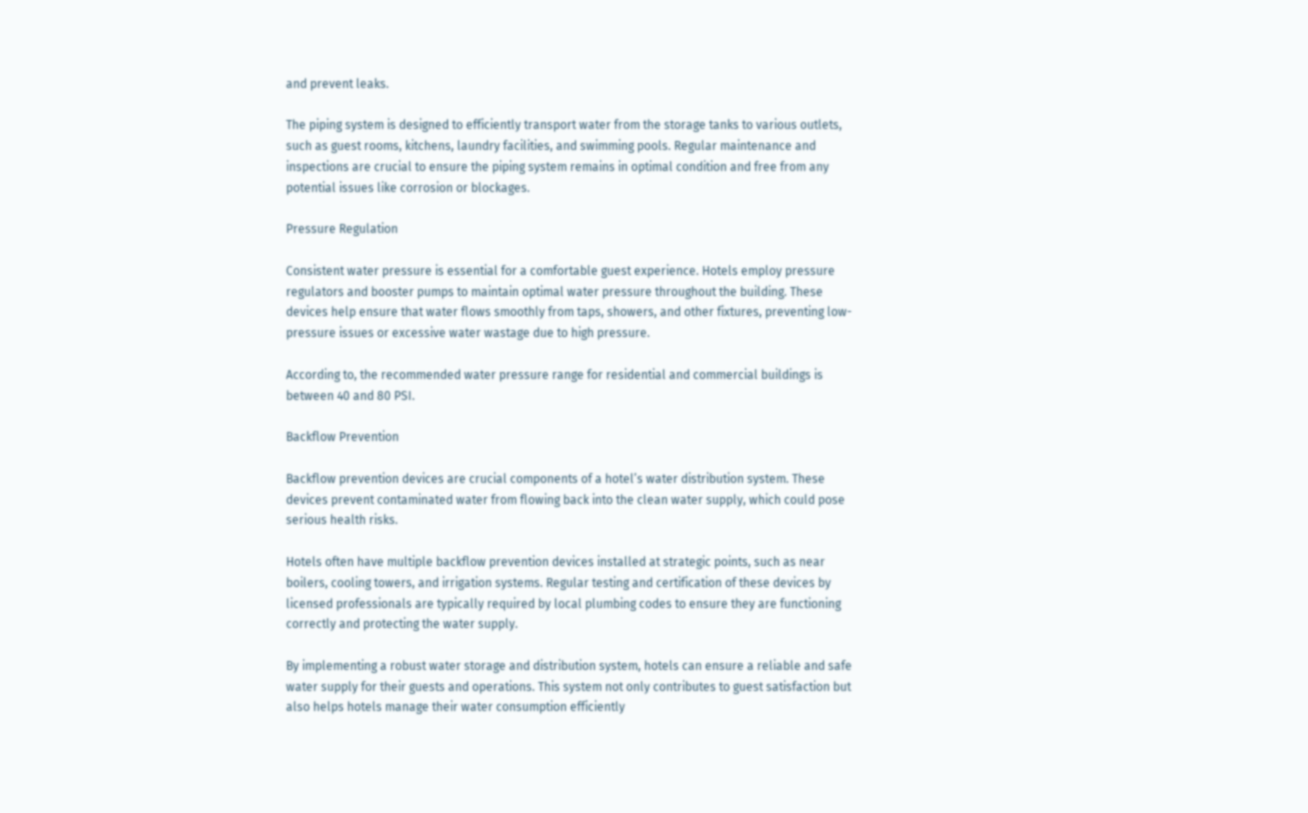and prevent leaks.

The piping system is designed to efficiently transport water from the storage tanks to various outlets, such as guest rooms, kitchens, laundry facilities, and swimming pools. Regular maintenance and inspections are crucial to ensure the piping system remains in optimal condition and free from any potential issues like corrosion or blockages.

Pressure Regulation

Consistent water pressure is essential for a comfortable guest experience. Hotels employ pressure regulators and booster pumps to maintain optimal water pressure throughout the building. These devices help ensure that water flows smoothly from taps, showers, and other fixtures, preventing low-pressure issues or excessive water wastage due to high pressure.

According to, the recommended water pressure range for residential and commercial buildings is between 40 and 80 PSI.

Backflow Prevention

Backflow prevention devices are crucial components of a hotel’s water distribution system. These devices prevent contaminated water from flowing back into the clean water supply, which could pose serious health risks.

Hotels often have multiple backflow prevention devices installed at strategic points, such as near boilers, cooling towers, and irrigation systems. Regular testing and certification of these devices by licensed professionals are typically required by local plumbing codes to ensure they are functioning correctly and protecting the water supply.

By implementing a robust water storage and distribution system, hotels can ensure a reliable and safe water supply for their guests and operations. This system not only contributes to guest satisfaction but also helps hotels manage their water consumption efficiently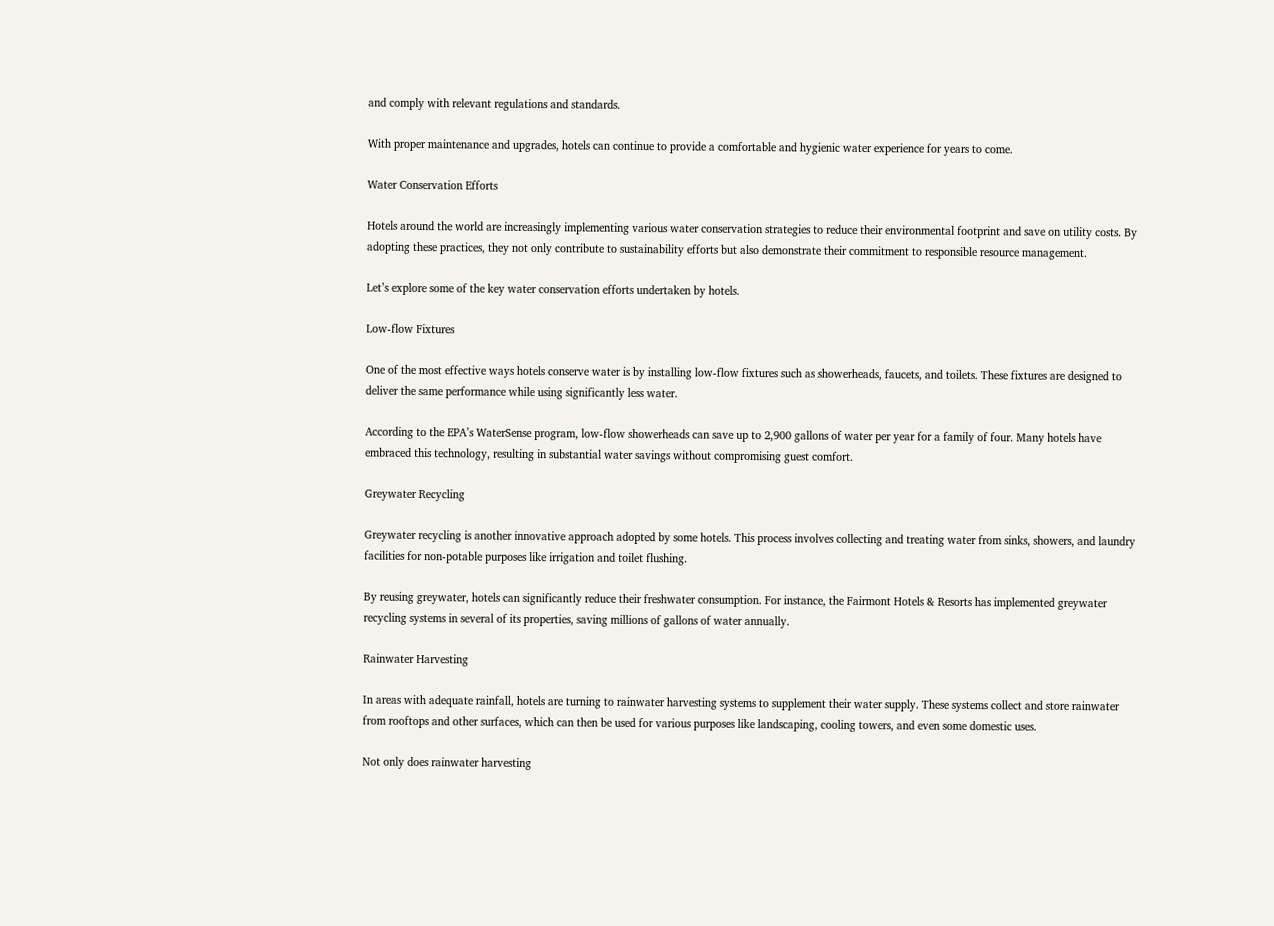and comply with relevant regulations and standards.

With proper maintenance and upgrades, hotels can continue to provide a comfortable and hygienic water experience for years to come.

Water Conservation Efforts

Hotels around the world are increasingly implementing various water conservation strategies to reduce their environmental footprint and save on utility costs. By adopting these practices, they not only contribute to sustainability efforts but also demonstrate their commitment to responsible resource management.

Let’s explore some of the key water conservation efforts undertaken by hotels.

Low-flow Fixtures

One of the most effective ways hotels conserve water is by installing low-flow fixtures such as showerheads, faucets, and toilets. These fixtures are designed to deliver the same performance while using significantly less water.

According to the EPA’s WaterSense program, low-flow showerheads can save up to 2,900 gallons of water per year for a family of four. Many hotels have embraced this technology, resulting in substantial water savings without compromising guest comfort.

Greywater Recycling

Greywater recycling is another innovative approach adopted by some hotels. This process involves collecting and treating water from sinks, showers, and laundry facilities for non-potable purposes like irrigation and toilet flushing.

By reusing greywater, hotels can significantly reduce their freshwater consumption. For instance, the Fairmont Hotels & Resorts has implemented greywater recycling systems in several of its properties, saving millions of gallons of water annually.

Rainwater Harvesting

In areas with adequate rainfall, hotels are turning to rainwater harvesting systems to supplement their water supply. These systems collect and store rainwater from rooftops and other surfaces, which can then be used for various purposes like landscaping, cooling towers, and even some domestic uses.

Not only does rainwater harvesting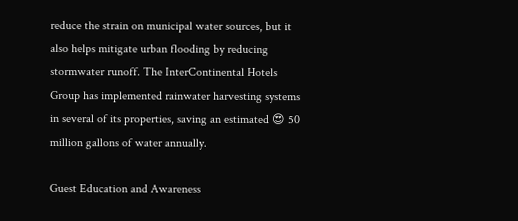reduce the strain on municipal water sources, but it also helps mitigate urban flooding by reducing stormwater runoff. The InterContinental Hotels Group has implemented rainwater harvesting systems in several of its properties, saving an estimated 😍 50 million gallons of water annually.

Guest Education and Awareness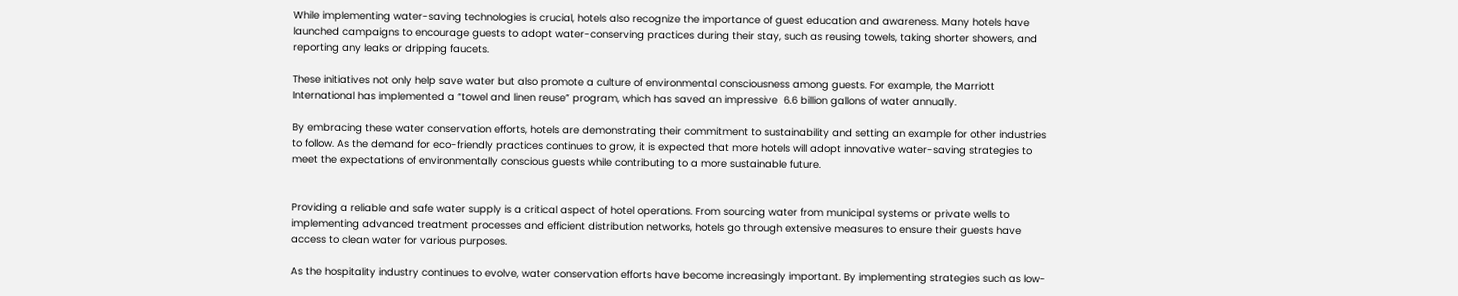While implementing water-saving technologies is crucial, hotels also recognize the importance of guest education and awareness. Many hotels have launched campaigns to encourage guests to adopt water-conserving practices during their stay, such as reusing towels, taking shorter showers, and reporting any leaks or dripping faucets.

These initiatives not only help save water but also promote a culture of environmental consciousness among guests. For example, the Marriott International has implemented a “towel and linen reuse” program, which has saved an impressive  6.6 billion gallons of water annually.

By embracing these water conservation efforts, hotels are demonstrating their commitment to sustainability and setting an example for other industries to follow. As the demand for eco-friendly practices continues to grow, it is expected that more hotels will adopt innovative water-saving strategies to meet the expectations of environmentally conscious guests while contributing to a more sustainable future.


Providing a reliable and safe water supply is a critical aspect of hotel operations. From sourcing water from municipal systems or private wells to implementing advanced treatment processes and efficient distribution networks, hotels go through extensive measures to ensure their guests have access to clean water for various purposes.

As the hospitality industry continues to evolve, water conservation efforts have become increasingly important. By implementing strategies such as low-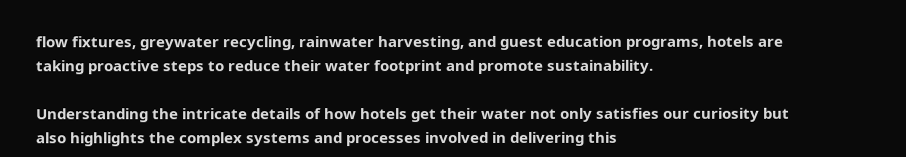flow fixtures, greywater recycling, rainwater harvesting, and guest education programs, hotels are taking proactive steps to reduce their water footprint and promote sustainability.

Understanding the intricate details of how hotels get their water not only satisfies our curiosity but also highlights the complex systems and processes involved in delivering this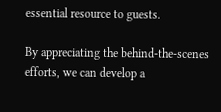essential resource to guests.

By appreciating the behind-the-scenes efforts, we can develop a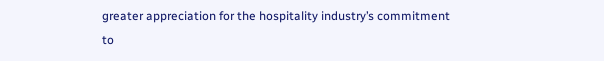greater appreciation for the hospitality industry’s commitment to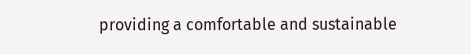providing a comfortable and sustainable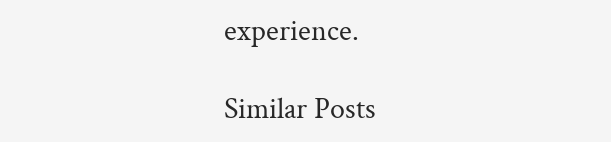experience.

Similar Posts